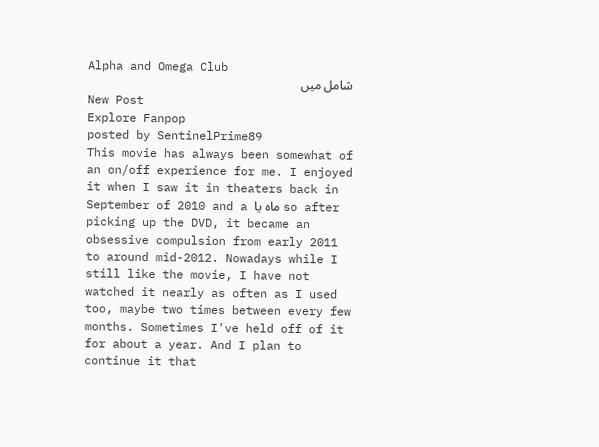Alpha and Omega Club
شامل میں
New Post
Explore Fanpop
posted by SentinelPrime89
This movie has always been somewhat of an on/off experience for me. I enjoyed it when I saw it in theaters back in September of 2010 and a ماہ یا so after picking up the DVD, it became an obsessive compulsion from early 2011 to around mid-2012. Nowadays while I still like the movie, I have not watched it nearly as often as I used too, maybe two times between every few months. Sometimes I've held off of it for about a year. And I plan to continue it that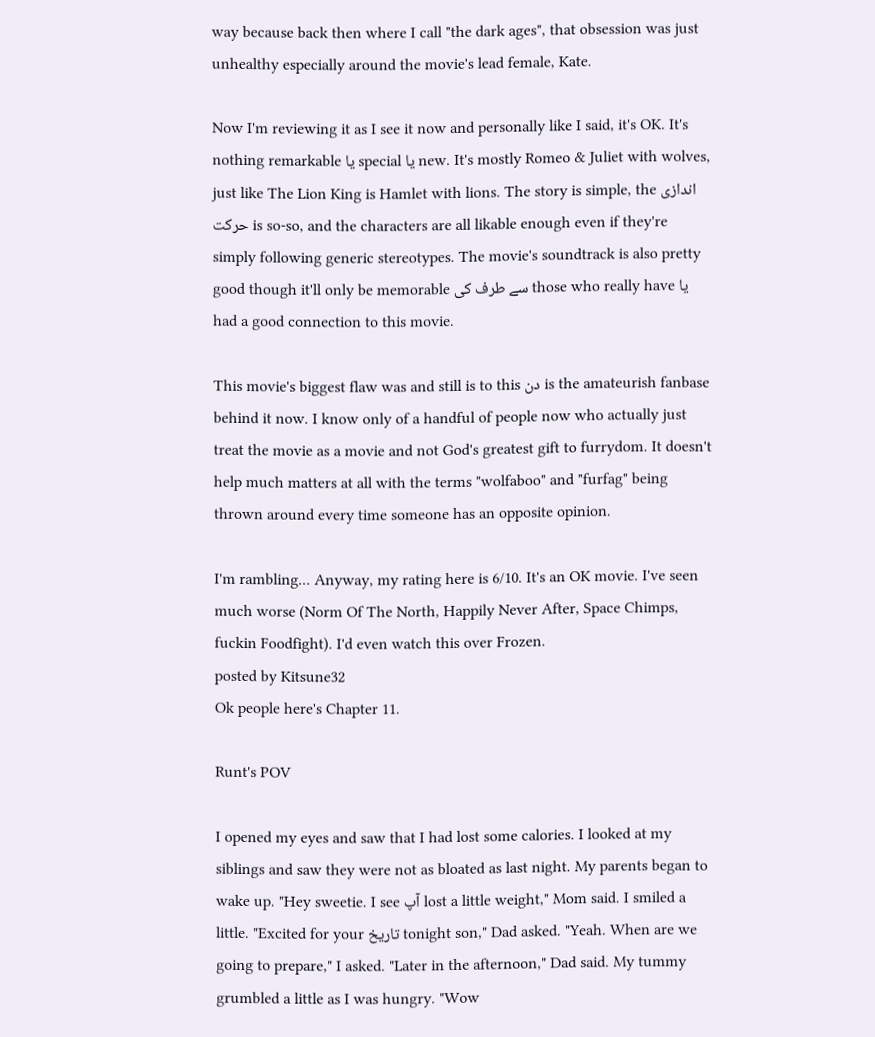way because back then where I call "the dark ages", that obsession was just unhealthy especially around the movie's lead female, Kate.

Now I'm reviewing it as I see it now and personally like I said, it's OK. It's nothing remarkable یا special یا new. It's mostly Romeo & Juliet with wolves, just like The Lion King is Hamlet with lions. The story is simple, the اندازی حرکت is so-so, and the characters are all likable enough even if they're simply following generic stereotypes. The movie's soundtrack is also pretty good though it'll only be memorable سے طرف کی those who really have یا had a good connection to this movie.

This movie's biggest flaw was and still is to this دن is the amateurish fanbase behind it now. I know only of a handful of people now who actually just treat the movie as a movie and not God's greatest gift to furrydom. It doesn't help much matters at all with the terms "wolfaboo" and "furfag" being thrown around every time someone has an opposite opinion.

I'm rambling... Anyway, my rating here is 6/10. It's an OK movie. I've seen much worse (Norm Of The North, Happily Never After, Space Chimps, fuckin Foodfight). I'd even watch this over Frozen.
posted by Kitsune32
Ok people here's Chapter 11.

Runt's POV

I opened my eyes and saw that I had lost some calories. I looked at my siblings and saw they were not as bloated as last night. My parents began to wake up. "Hey sweetie. I see آپ lost a little weight," Mom said. I smiled a little. "Excited for your تاریخ tonight son," Dad asked. "Yeah. When are we going to prepare," I asked. "Later in the afternoon," Dad said. My tummy grumbled a little as I was hungry. "Wow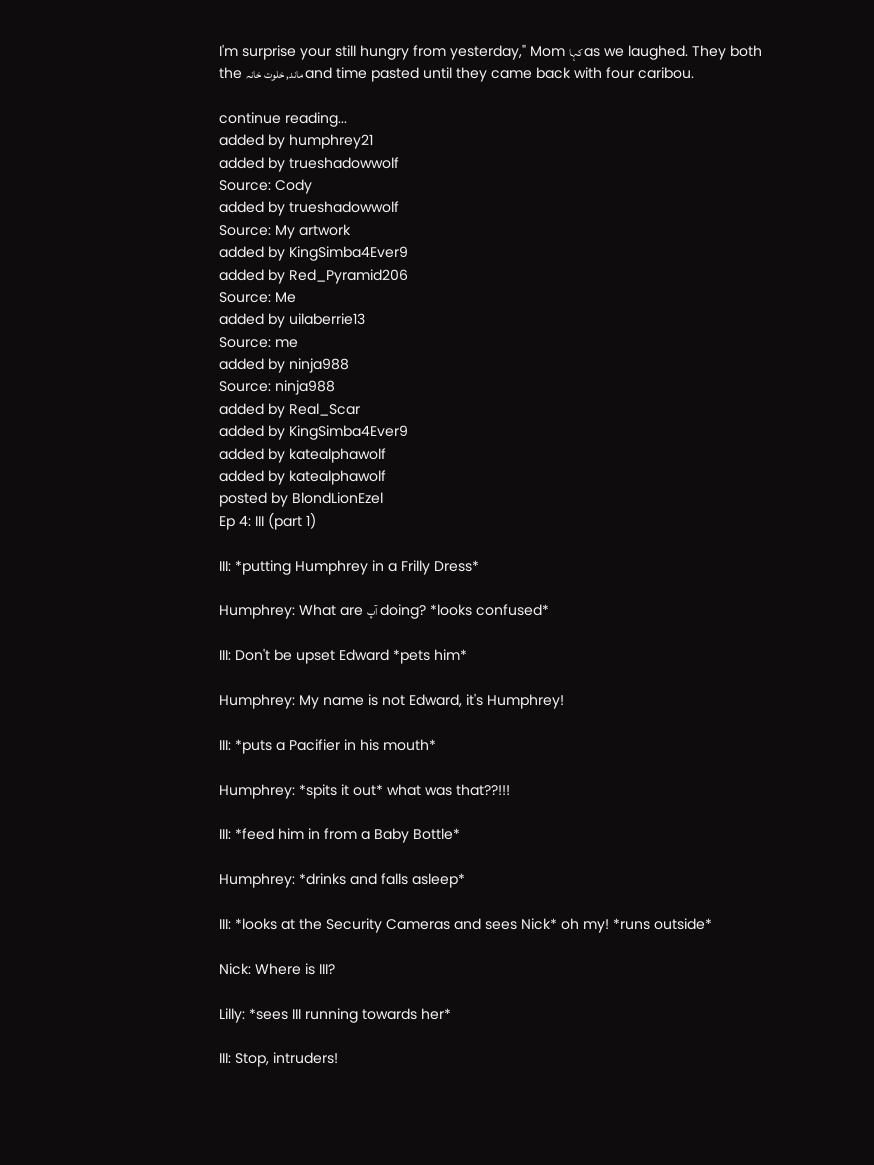I'm surprise your still hungry from yesterday," Mom کہا as we laughed. They both the ماند, خلوت خانہ and time pasted until they came back with four caribou.

continue reading...
added by humphrey21
added by trueshadowwolf
Source: Cody
added by trueshadowwolf
Source: My artwork
added by KingSimba4Ever9
added by Red_Pyramid206
Source: Me
added by uilaberrie13
Source: me
added by ninja988
Source: ninja988
added by Real_Scar
added by KingSimba4Ever9
added by katealphawolf
added by katealphawolf
posted by BlondLionEzel
Ep 4: III (part 1)

III: *putting Humphrey in a Frilly Dress*

Humphrey: What are آپ doing? *looks confused*

III: Don't be upset Edward *pets him*

Humphrey: My name is not Edward, it's Humphrey!

III: *puts a Pacifier in his mouth*

Humphrey: *spits it out* what was that??!!!

III: *feed him in from a Baby Bottle*

Humphrey: *drinks and falls asleep*

III: *looks at the Security Cameras and sees Nick* oh my! *runs outside*

Nick: Where is III?

Lilly: *sees III running towards her*

III: Stop, intruders!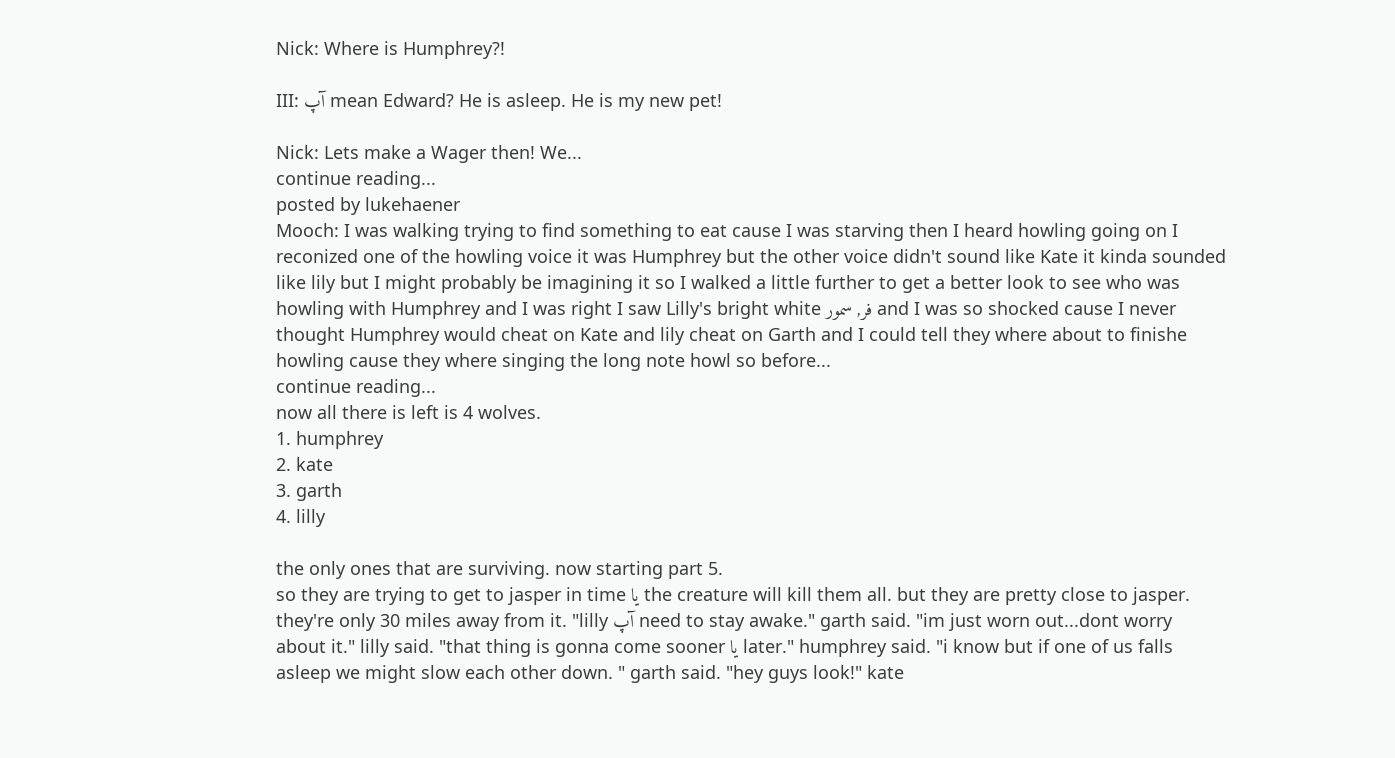Nick: Where is Humphrey?!

III: آپ mean Edward? He is asleep. He is my new pet!

Nick: Lets make a Wager then! We...
continue reading...
posted by lukehaener
Mooch: I was walking trying to find something to eat cause I was starving then I heard howling going on I reconized one of the howling voice it was Humphrey but the other voice didn't sound like Kate it kinda sounded like lily but I might probably be imagining it so I walked a little further to get a better look to see who was howling with Humphrey and I was right I saw Lilly's bright white فر, سمور and I was so shocked cause I never thought Humphrey would cheat on Kate and lily cheat on Garth and I could tell they where about to finishe howling cause they where singing the long note howl so before...
continue reading...
now all there is left is 4 wolves.
1. humphrey
2. kate
3. garth
4. lilly

the only ones that are surviving. now starting part 5.
so they are trying to get to jasper in time یا the creature will kill them all. but they are pretty close to jasper. they're only 30 miles away from it. "lilly آپ need to stay awake." garth said. "im just worn out...dont worry about it." lilly said. "that thing is gonna come sooner یا later." humphrey said. "i know but if one of us falls asleep we might slow each other down. " garth said. "hey guys look!" kate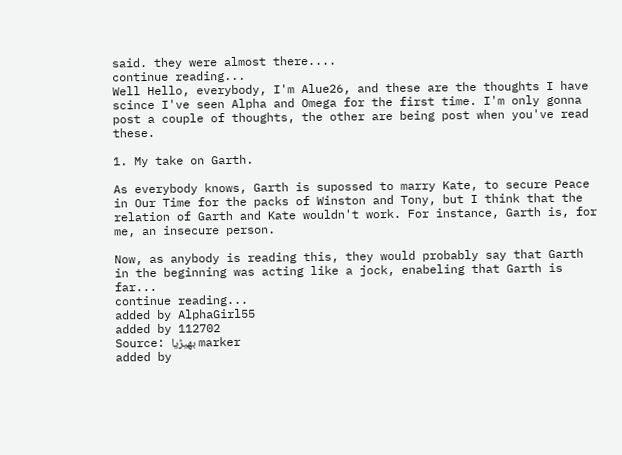said. they were almost there....
continue reading...
Well Hello, everybody, I'm Alue26, and these are the thoughts I have scince I've seen Alpha and Omega for the first time. I'm only gonna post a couple of thoughts, the other are being post when you've read these.

1. My take on Garth.

As everybody knows, Garth is supossed to marry Kate, to secure Peace in Our Time for the packs of Winston and Tony, but I think that the relation of Garth and Kate wouldn't work. For instance, Garth is, for me, an insecure person.

Now, as anybody is reading this, they would probably say that Garth in the beginning was acting like a jock, enabeling that Garth is far...
continue reading...
added by AlphaGirl55
added by 112702
Source: بھیڑیا marker
added by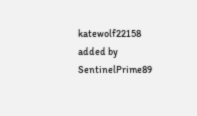katewolf22158
added by SentinelPrime89